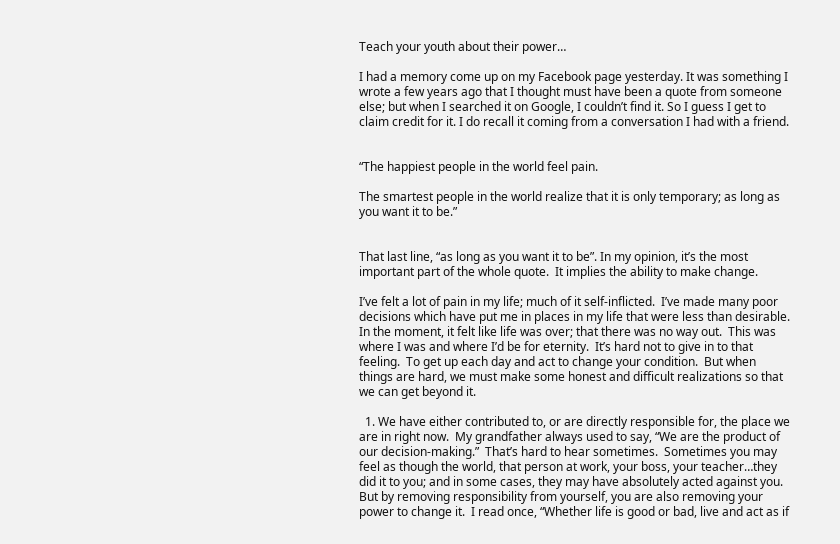Teach your youth about their power…

I had a memory come up on my Facebook page yesterday. It was something I wrote a few years ago that I thought must have been a quote from someone else; but when I searched it on Google, I couldn’t find it. So I guess I get to claim credit for it. I do recall it coming from a conversation I had with a friend.


“The happiest people in the world feel pain.

The smartest people in the world realize that it is only temporary; as long as you want it to be.”


That last line, “as long as you want it to be”. In my opinion, it’s the most important part of the whole quote.  It implies the ability to make change.

I’ve felt a lot of pain in my life; much of it self-inflicted.  I’ve made many poor decisions which have put me in places in my life that were less than desirable.  In the moment, it felt like life was over; that there was no way out.  This was where I was and where I’d be for eternity.  It’s hard not to give in to that feeling.  To get up each day and act to change your condition.  But when things are hard, we must make some honest and difficult realizations so that we can get beyond it.

  1. We have either contributed to, or are directly responsible for, the place we are in right now.  My grandfather always used to say, “We are the product of our decision-making.”  That’s hard to hear sometimes.  Sometimes you may feel as though the world, that person at work, your boss, your teacher…they did it to you; and in some cases, they may have absolutely acted against you.  But by removing responsibility from yourself, you are also removing your power to change it.  I read once, “Whether life is good or bad, live and act as if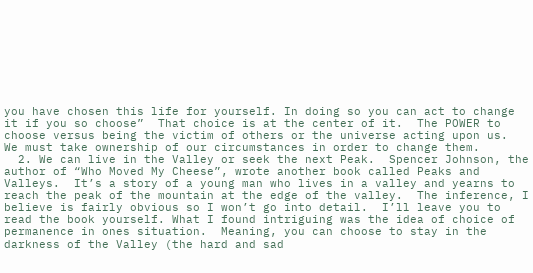you have chosen this life for yourself. In doing so you can act to change it if you so choose”  That choice is at the center of it.  The POWER to choose versus being the victim of others or the universe acting upon us.  We must take ownership of our circumstances in order to change them.
  2. We can live in the Valley or seek the next Peak.  Spencer Johnson, the author of “Who Moved My Cheese”, wrote another book called Peaks and Valleys.  It’s a story of a young man who lives in a valley and yearns to reach the peak of the mountain at the edge of the valley.  The inference, I believe is fairly obvious so I won’t go into detail.  I’ll leave you to read the book yourself. What I found intriguing was the idea of choice of permanence in ones situation.  Meaning, you can choose to stay in the darkness of the Valley (the hard and sad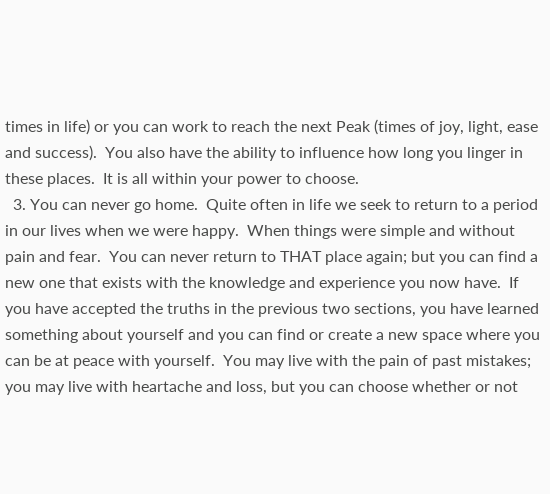times in life) or you can work to reach the next Peak (times of joy, light, ease and success).  You also have the ability to influence how long you linger in these places.  It is all within your power to choose.
  3. You can never go home.  Quite often in life we seek to return to a period in our lives when we were happy.  When things were simple and without pain and fear.  You can never return to THAT place again; but you can find a new one that exists with the knowledge and experience you now have.  If you have accepted the truths in the previous two sections, you have learned something about yourself and you can find or create a new space where you can be at peace with yourself.  You may live with the pain of past mistakes; you may live with heartache and loss, but you can choose whether or not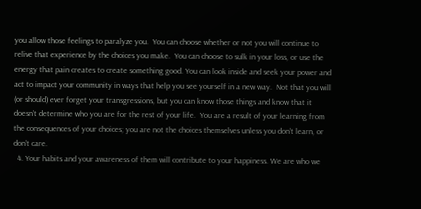you allow those feelings to paralyze you.  You can choose whether or not you will continue to relive that experience by the choices you make.  You can choose to sulk in your loss, or use the energy that pain creates to create something good. You can look inside and seek your power and act to impact your community in ways that help you see yourself in a new way.  Not that you will (or should) ever forget your transgressions, but you can know those things and know that it doesn’t determine who you are for the rest of your life.  You are a result of your learning from the consequences of your choices; you are not the choices themselves unless you don’t learn, or don’t care.
  4. Your habits and your awareness of them will contribute to your happiness. We are who we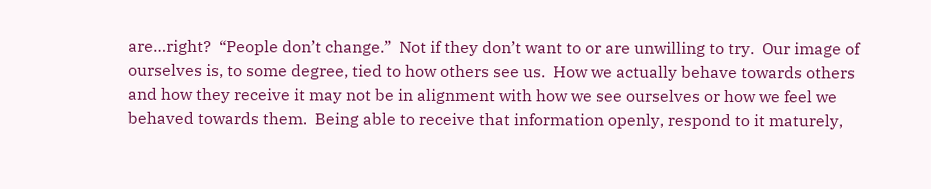are…right?  “People don’t change.”  Not if they don’t want to or are unwilling to try.  Our image of ourselves is, to some degree, tied to how others see us.  How we actually behave towards others and how they receive it may not be in alignment with how we see ourselves or how we feel we behaved towards them.  Being able to receive that information openly, respond to it maturely,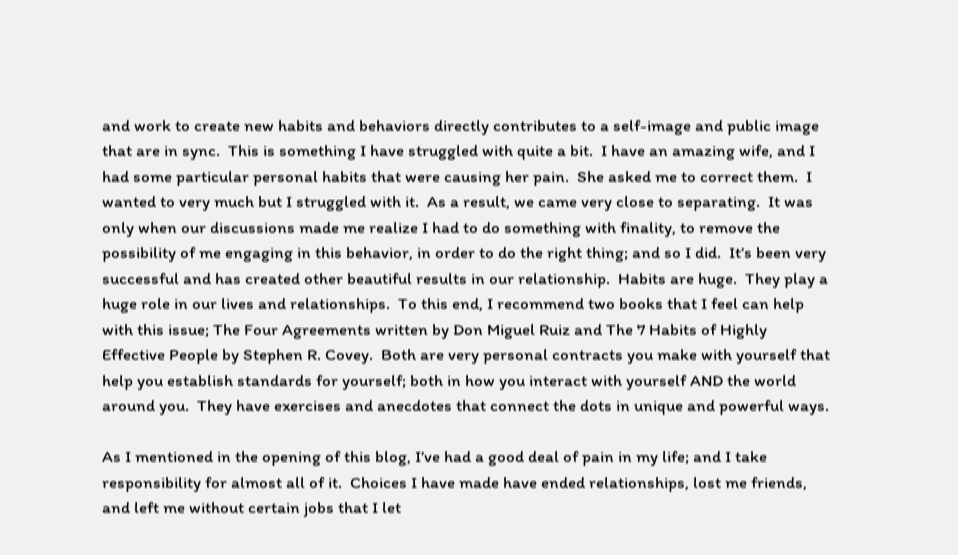and work to create new habits and behaviors directly contributes to a self-image and public image that are in sync.  This is something I have struggled with quite a bit.  I have an amazing wife, and I had some particular personal habits that were causing her pain.  She asked me to correct them.  I wanted to very much but I struggled with it.  As a result, we came very close to separating.  It was only when our discussions made me realize I had to do something with finality, to remove the possibility of me engaging in this behavior, in order to do the right thing; and so I did.  It’s been very successful and has created other beautiful results in our relationship.  Habits are huge.  They play a huge role in our lives and relationships.  To this end, I recommend two books that I feel can help with this issue; The Four Agreements written by Don Miguel Ruiz and The 7 Habits of Highly Effective People by Stephen R. Covey.  Both are very personal contracts you make with yourself that help you establish standards for yourself; both in how you interact with yourself AND the world around you.  They have exercises and anecdotes that connect the dots in unique and powerful ways.

As I mentioned in the opening of this blog, I’ve had a good deal of pain in my life; and I take responsibility for almost all of it.  Choices I have made have ended relationships, lost me friends, and left me without certain jobs that I let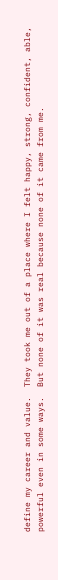define my career and value.  They took me out of a place where I felt happy, strong, confident, able, powerful even in some ways.  But none of it was real because none of it came from me.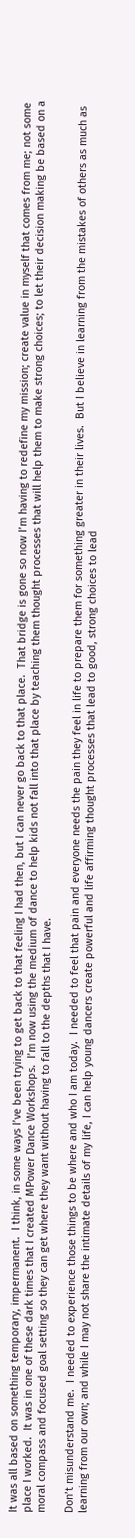It was all based on something temporary, impermanent.  I think, in some ways I’ve been trying to get back to that feeling I had then, but I can never go back to that place.  That bridge is gone so now I’m having to redefine my mission; create value in myself that comes from me; not some place I worked.  It was in one of these dark times that I created MPower Dance Workshops.  I’m now using the medium of dance to help kids not fall into that place by teaching them thought processes that will help them to make strong choices; to let their decision making be based on a moral compass and focused goal setting so they can get where they want without having to fall to the depths that I have.

Don’t misunderstand me.  I needed to experience those things to be where and who I am today.  I needed to feel that pain and everyone needs the pain they feel in life to prepare them for something greater in their lives.  But I believe in learning from the mistakes of others as much as learning from our own; and while I may not share the intimate details of my life, I can help young dancers create powerful and life affirming thought processes that lead to good, strong choices to lead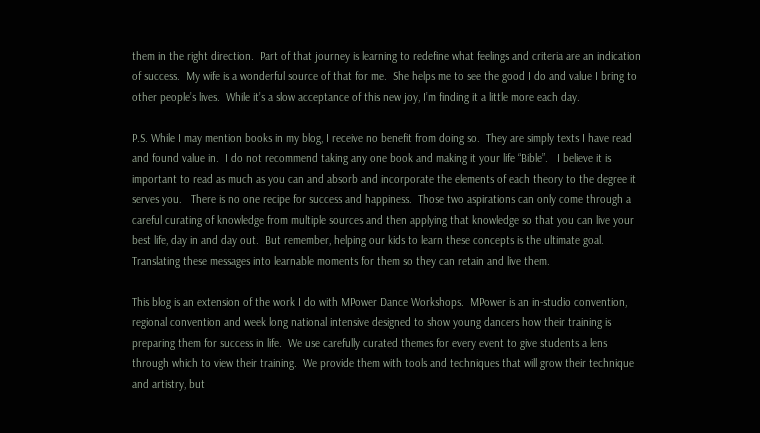them in the right direction.  Part of that journey is learning to redefine what feelings and criteria are an indication of success.  My wife is a wonderful source of that for me.  She helps me to see the good I do and value I bring to other people’s lives.  While it’s a slow acceptance of this new joy, I’m finding it a little more each day.

P.S. While I may mention books in my blog, I receive no benefit from doing so.  They are simply texts I have read and found value in.  I do not recommend taking any one book and making it your life “Bible”.   I believe it is important to read as much as you can and absorb and incorporate the elements of each theory to the degree it serves you.   There is no one recipe for success and happiness.  Those two aspirations can only come through a careful curating of knowledge from multiple sources and then applying that knowledge so that you can live your best life, day in and day out.  But remember, helping our kids to learn these concepts is the ultimate goal.  Translating these messages into learnable moments for them so they can retain and live them.

This blog is an extension of the work I do with MPower Dance Workshops.  MPower is an in-studio convention, regional convention and week long national intensive designed to show young dancers how their training is preparing them for success in life.  We use carefully curated themes for every event to give students a lens through which to view their training.  We provide them with tools and techniques that will grow their technique and artistry, but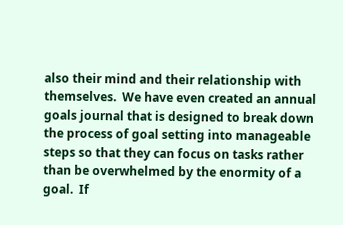also their mind and their relationship with themselves.  We have even created an annual goals journal that is designed to break down the process of goal setting into manageable steps so that they can focus on tasks rather than be overwhelmed by the enormity of a goal.  If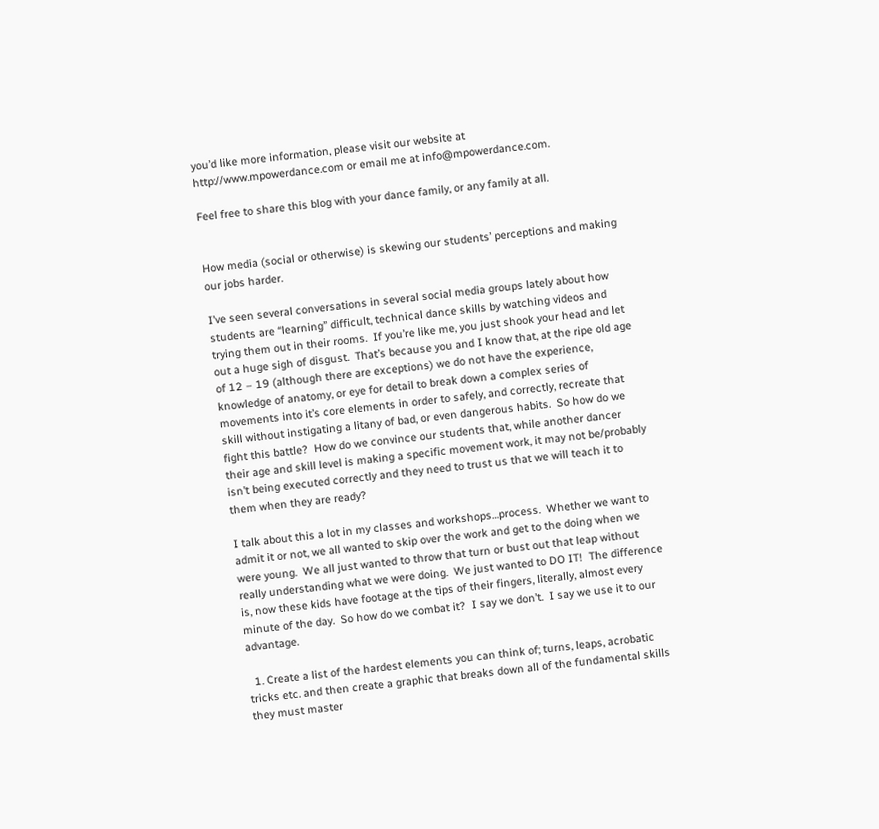you’d like more information, please visit our website at http://www.mpowerdance.com or email me at info@mpowerdance.com.

Feel free to share this blog with your dance family, or any family at all.


How media (social or otherwise) is skewing our students’ perceptions and making our jobs harder.

I’ve seen several conversations in several social media groups lately about how students are “learning” difficult, technical dance skills by watching videos and trying them out in their rooms.  If you’re like me, you just shook your head and let out a huge sigh of disgust.  That’s because you and I know that, at the ripe old age of 12 – 19 (although there are exceptions) we do not have the experience, knowledge of anatomy, or eye for detail to break down a complex series of movements into it’s core elements in order to safely, and correctly, recreate that skill without instigating a litany of bad, or even dangerous habits.  So how do we fight this battle?  How do we convince our students that, while another dancer their age and skill level is making a specific movement work, it may not be/probably isn’t being executed correctly and they need to trust us that we will teach it to them when they are ready?

I talk about this a lot in my classes and workshops…process.  Whether we want to admit it or not, we all wanted to skip over the work and get to the doing when we were young.  We all just wanted to throw that turn or bust out that leap without really understanding what we were doing.  We just wanted to DO IT!  The difference is, now these kids have footage at the tips of their fingers, literally, almost every minute of the day.  So how do we combat it?  I say we don’t.  I say we use it to our advantage.

  1. Create a list of the hardest elements you can think of; turns, leaps, acrobatic tricks etc. and then create a graphic that breaks down all of the fundamental skills they must master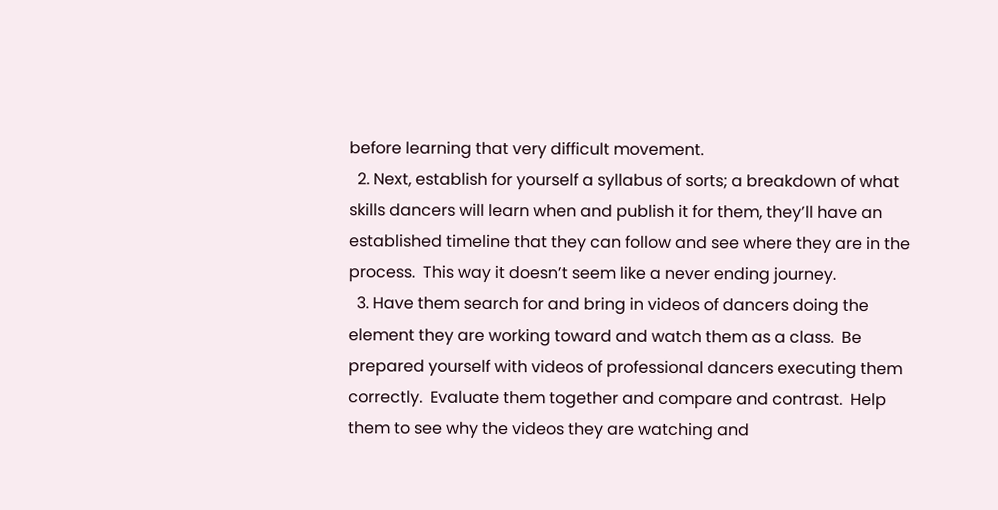before learning that very difficult movement.
  2. Next, establish for yourself a syllabus of sorts; a breakdown of what skills dancers will learn when and publish it for them, they’ll have an established timeline that they can follow and see where they are in the process.  This way it doesn’t seem like a never ending journey.
  3. Have them search for and bring in videos of dancers doing the element they are working toward and watch them as a class.  Be prepared yourself with videos of professional dancers executing them correctly.  Evaluate them together and compare and contrast.  Help them to see why the videos they are watching and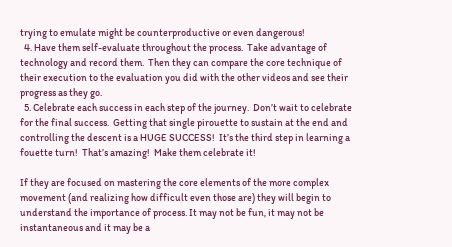trying to emulate might be counterproductive or even dangerous!
  4. Have them self-evaluate throughout the process.  Take advantage of technology and record them.  Then they can compare the core technique of their execution to the evaluation you did with the other videos and see their progress as they go.
  5. Celebrate each success in each step of the journey.  Don’t wait to celebrate for the final success.  Getting that single pirouette to sustain at the end and controlling the descent is a HUGE SUCCESS!  It’s the third step in learning a fouette turn!  That’s amazing!  Make them celebrate it!

If they are focused on mastering the core elements of the more complex movement (and realizing how difficult even those are) they will begin to understand the importance of process. It may not be fun, it may not be instantaneous and it may be a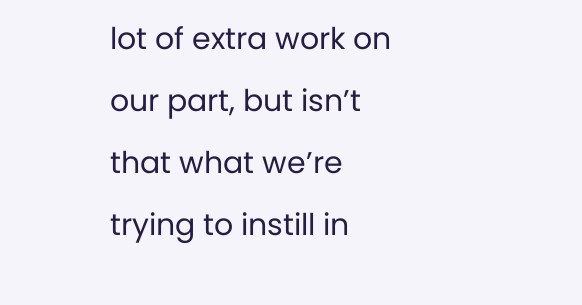lot of extra work on our part, but isn’t that what we’re trying to instill in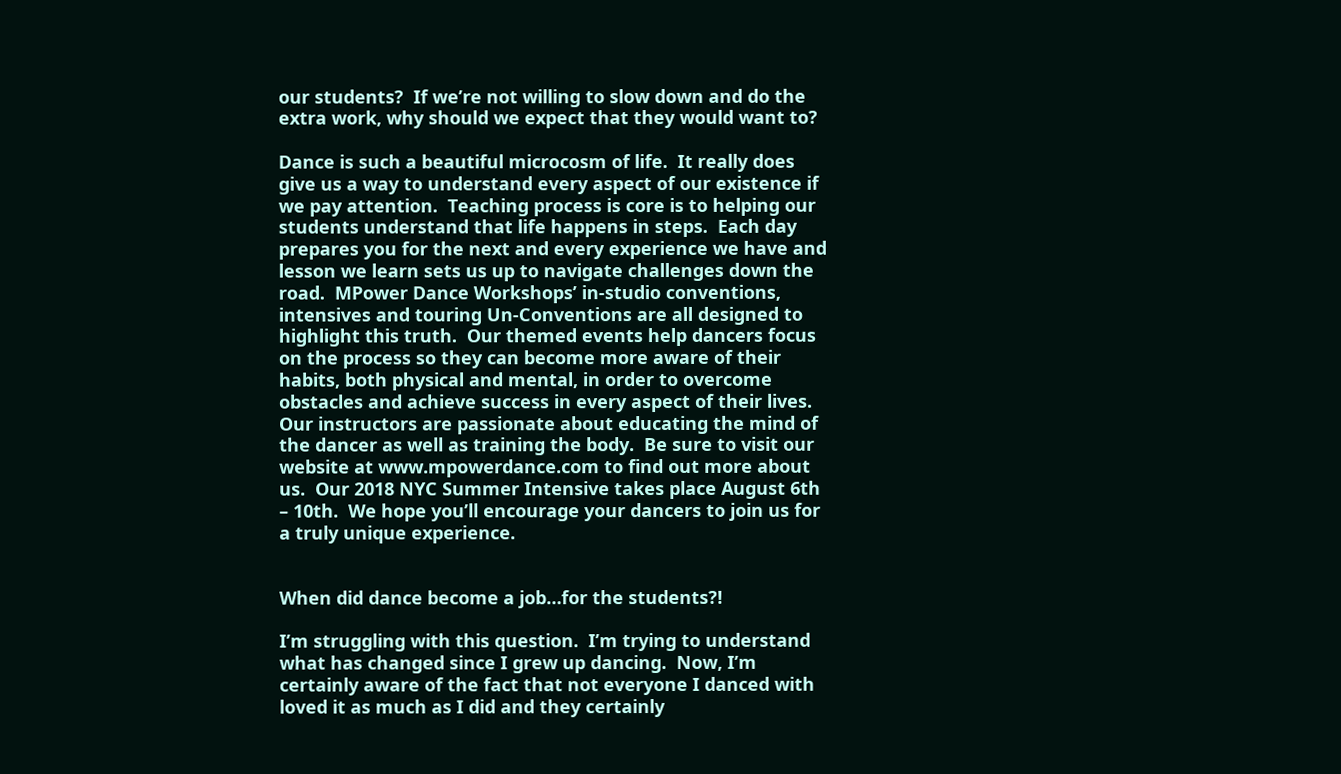our students?  If we’re not willing to slow down and do the extra work, why should we expect that they would want to?

Dance is such a beautiful microcosm of life.  It really does give us a way to understand every aspect of our existence if we pay attention.  Teaching process is core is to helping our students understand that life happens in steps.  Each day prepares you for the next and every experience we have and lesson we learn sets us up to navigate challenges down the road.  MPower Dance Workshops’ in-studio conventions, intensives and touring Un-Conventions are all designed to highlight this truth.  Our themed events help dancers focus on the process so they can become more aware of their habits, both physical and mental, in order to overcome obstacles and achieve success in every aspect of their lives.  Our instructors are passionate about educating the mind of the dancer as well as training the body.  Be sure to visit our website at www.mpowerdance.com to find out more about us.  Our 2018 NYC Summer Intensive takes place August 6th – 10th.  We hope you’ll encourage your dancers to join us for a truly unique experience.


When did dance become a job…for the students?!

I’m struggling with this question.  I’m trying to understand what has changed since I grew up dancing.  Now, I’m certainly aware of the fact that not everyone I danced with loved it as much as I did and they certainly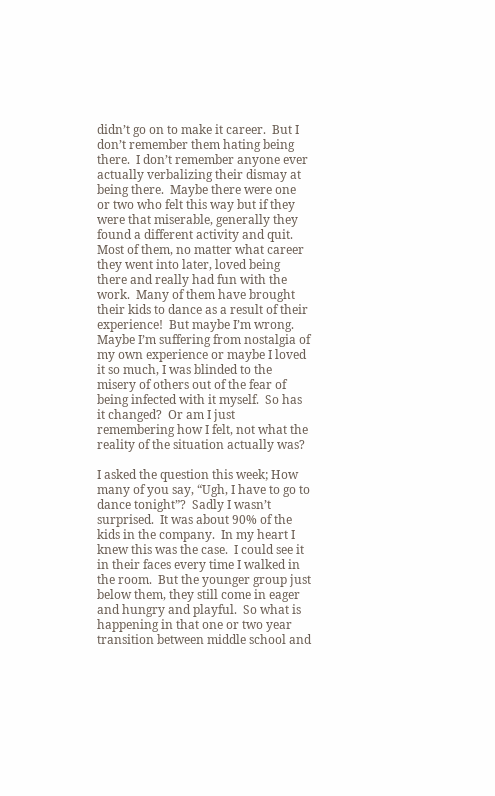didn’t go on to make it career.  But I don’t remember them hating being there.  I don’t remember anyone ever actually verbalizing their dismay at being there.  Maybe there were one or two who felt this way but if they were that miserable, generally they found a different activity and quit.  Most of them, no matter what career they went into later, loved being there and really had fun with the work.  Many of them have brought their kids to dance as a result of their experience!  But maybe I’m wrong.  Maybe I’m suffering from nostalgia of my own experience or maybe I loved it so much, I was blinded to the misery of others out of the fear of being infected with it myself.  So has it changed?  Or am I just remembering how I felt, not what the reality of the situation actually was?

I asked the question this week; How many of you say, “Ugh, I have to go to dance tonight”?  Sadly I wasn’t surprised.  It was about 90% of the kids in the company.  In my heart I knew this was the case.  I could see it in their faces every time I walked in the room.  But the younger group just below them, they still come in eager and hungry and playful.  So what is happening in that one or two year transition between middle school and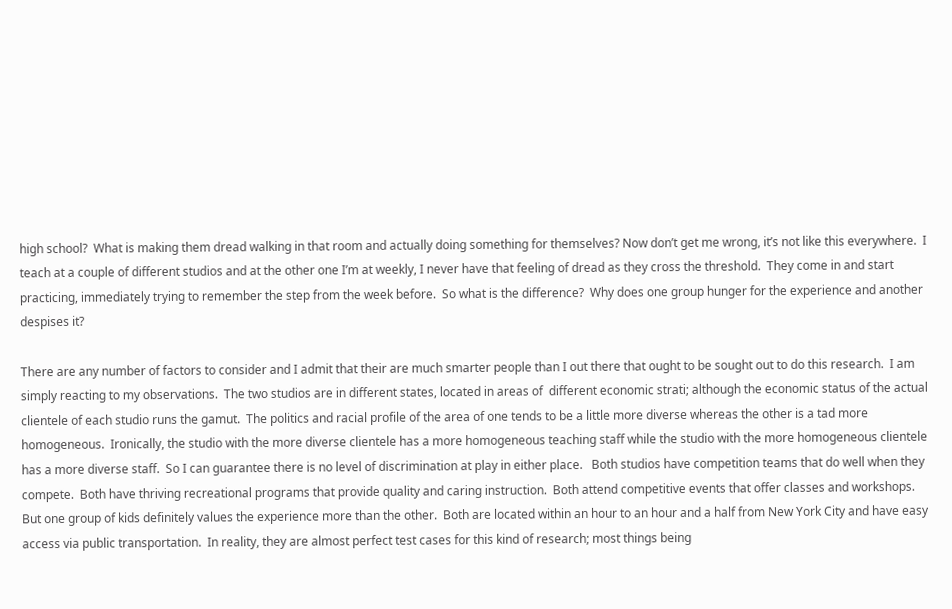high school?  What is making them dread walking in that room and actually doing something for themselves? Now don’t get me wrong, it’s not like this everywhere.  I teach at a couple of different studios and at the other one I’m at weekly, I never have that feeling of dread as they cross the threshold.  They come in and start practicing, immediately trying to remember the step from the week before.  So what is the difference?  Why does one group hunger for the experience and another despises it?

There are any number of factors to consider and I admit that their are much smarter people than I out there that ought to be sought out to do this research.  I am simply reacting to my observations.  The two studios are in different states, located in areas of  different economic strati; although the economic status of the actual clientele of each studio runs the gamut.  The politics and racial profile of the area of one tends to be a little more diverse whereas the other is a tad more homogeneous.  Ironically, the studio with the more diverse clientele has a more homogeneous teaching staff while the studio with the more homogeneous clientele has a more diverse staff.  So I can guarantee there is no level of discrimination at play in either place.   Both studios have competition teams that do well when they compete.  Both have thriving recreational programs that provide quality and caring instruction.  Both attend competitive events that offer classes and workshops.  But one group of kids definitely values the experience more than the other.  Both are located within an hour to an hour and a half from New York City and have easy access via public transportation.  In reality, they are almost perfect test cases for this kind of research; most things being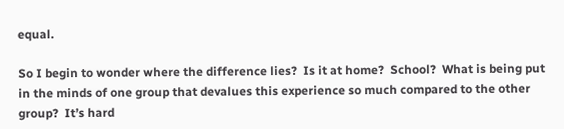equal.

So I begin to wonder where the difference lies?  Is it at home?  School?  What is being put in the minds of one group that devalues this experience so much compared to the other group?  It’s hard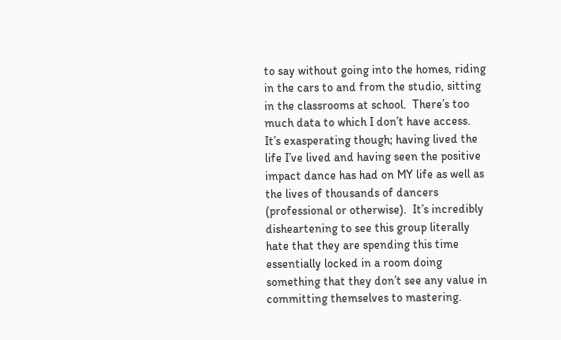to say without going into the homes, riding in the cars to and from the studio, sitting in the classrooms at school.  There’s too much data to which I don’t have access.  It’s exasperating though; having lived the life I’ve lived and having seen the positive impact dance has had on MY life as well as the lives of thousands of dancers (professional or otherwise).  It’s incredibly disheartening to see this group literally hate that they are spending this time essentially locked in a room doing something that they don’t see any value in committing themselves to mastering.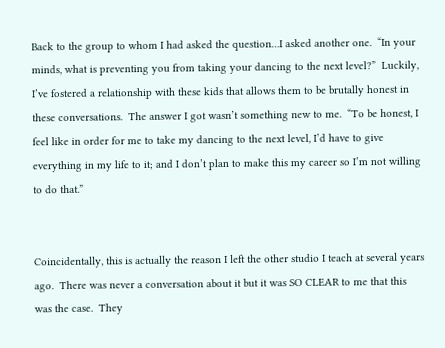Back to the group to whom I had asked the question…I asked another one.  “In your minds, what is preventing you from taking your dancing to the next level?”  Luckily, I’ve fostered a relationship with these kids that allows them to be brutally honest in these conversations.  The answer I got wasn’t something new to me.  “To be honest, I feel like in order for me to take my dancing to the next level, I’d have to give everything in my life to it; and I don’t plan to make this my career so I’m not willing to do that.”


Coincidentally, this is actually the reason I left the other studio I teach at several years ago.  There was never a conversation about it but it was SO CLEAR to me that this was the case.  They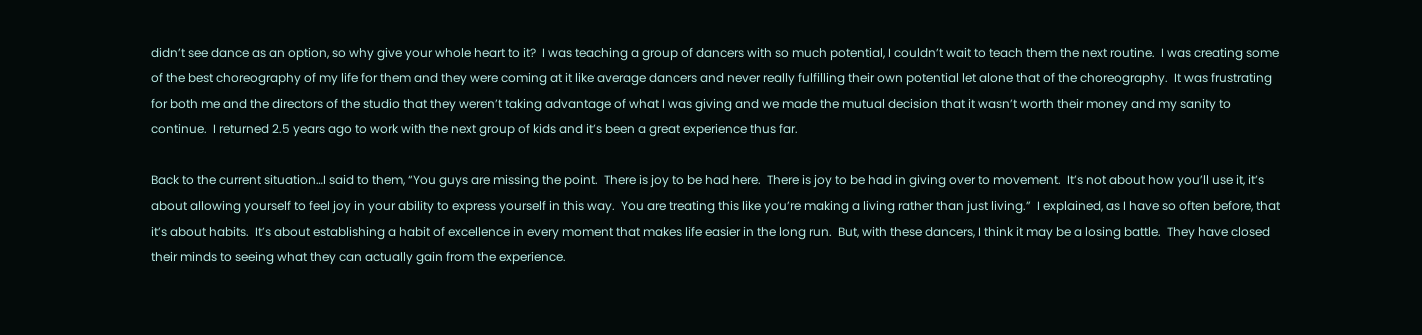didn’t see dance as an option, so why give your whole heart to it?  I was teaching a group of dancers with so much potential, I couldn’t wait to teach them the next routine.  I was creating some of the best choreography of my life for them and they were coming at it like average dancers and never really fulfilling their own potential let alone that of the choreography.  It was frustrating for both me and the directors of the studio that they weren’t taking advantage of what I was giving and we made the mutual decision that it wasn’t worth their money and my sanity to continue.  I returned 2.5 years ago to work with the next group of kids and it’s been a great experience thus far.

Back to the current situation…I said to them, “You guys are missing the point.  There is joy to be had here.  There is joy to be had in giving over to movement.  It’s not about how you’ll use it, it’s about allowing yourself to feel joy in your ability to express yourself in this way.  You are treating this like you’re making a living rather than just living.”  I explained, as I have so often before, that it’s about habits.  It’s about establishing a habit of excellence in every moment that makes life easier in the long run.  But, with these dancers, I think it may be a losing battle.  They have closed their minds to seeing what they can actually gain from the experience.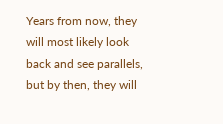Years from now, they will most likely look back and see parallels, but by then, they will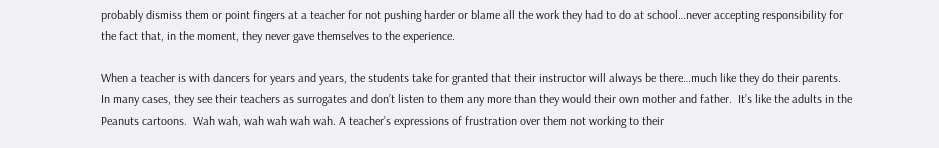probably dismiss them or point fingers at a teacher for not pushing harder or blame all the work they had to do at school…never accepting responsibility for the fact that, in the moment, they never gave themselves to the experience.

When a teacher is with dancers for years and years, the students take for granted that their instructor will always be there…much like they do their parents.  In many cases, they see their teachers as surrogates and don’t listen to them any more than they would their own mother and father.  It’s like the adults in the Peanuts cartoons.  Wah wah, wah wah wah wah. A teacher’s expressions of frustration over them not working to their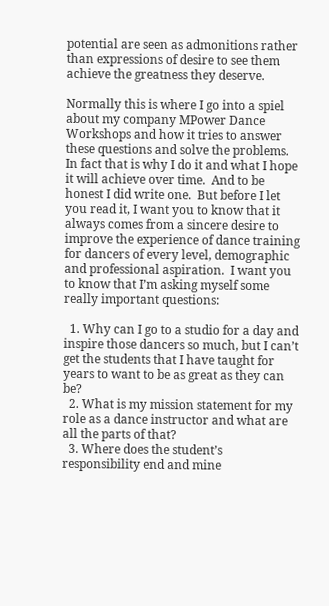potential are seen as admonitions rather than expressions of desire to see them achieve the greatness they deserve.

Normally this is where I go into a spiel about my company MPower Dance Workshops and how it tries to answer these questions and solve the problems.  In fact that is why I do it and what I hope it will achieve over time.  And to be honest I did write one.  But before I let you read it, I want you to know that it always comes from a sincere desire to improve the experience of dance training for dancers of every level, demographic and professional aspiration.  I want you to know that I’m asking myself some really important questions:

  1. Why can I go to a studio for a day and inspire those dancers so much, but I can’t get the students that I have taught for years to want to be as great as they can be?
  2. What is my mission statement for my role as a dance instructor and what are all the parts of that?
  3. Where does the student’s responsibility end and mine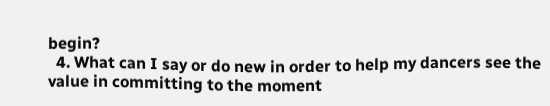begin?
  4. What can I say or do new in order to help my dancers see the value in committing to the moment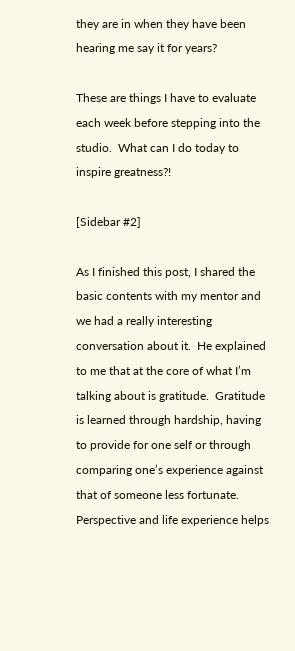they are in when they have been hearing me say it for years?

These are things I have to evaluate each week before stepping into the studio.  What can I do today to inspire greatness?!

[Sidebar #2]

As I finished this post, I shared the basic contents with my mentor and we had a really interesting conversation about it.  He explained to me that at the core of what I’m talking about is gratitude.  Gratitude is learned through hardship, having to provide for one self or through comparing one’s experience against that of someone less fortunate.  Perspective and life experience helps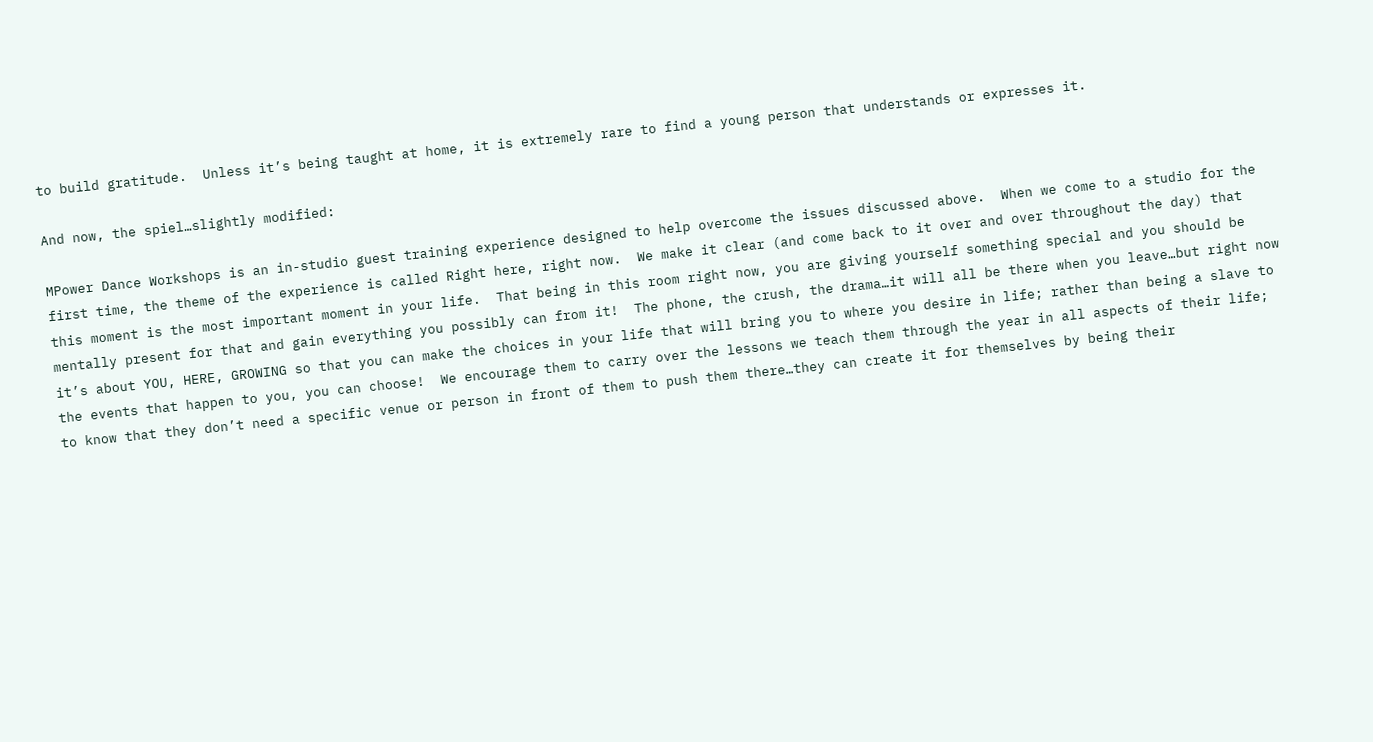to build gratitude.  Unless it’s being taught at home, it is extremely rare to find a young person that understands or expresses it.

And now, the spiel…slightly modified:

MPower Dance Workshops is an in-studio guest training experience designed to help overcome the issues discussed above.  When we come to a studio for the first time, the theme of the experience is called Right here, right now.  We make it clear (and come back to it over and over throughout the day) that this moment is the most important moment in your life.  That being in this room right now, you are giving yourself something special and you should be mentally present for that and gain everything you possibly can from it!  The phone, the crush, the drama…it will all be there when you leave…but right now it’s about YOU, HERE, GROWING so that you can make the choices in your life that will bring you to where you desire in life; rather than being a slave to the events that happen to you, you can choose!  We encourage them to carry over the lessons we teach them through the year in all aspects of their life; to know that they don’t need a specific venue or person in front of them to push them there…they can create it for themselves by being their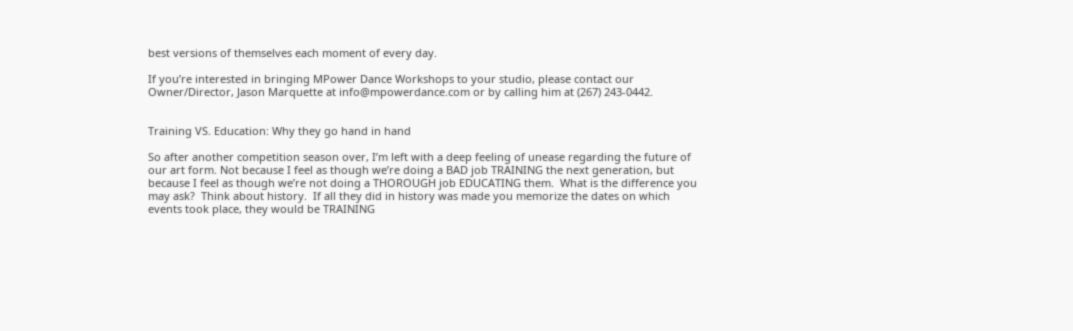best versions of themselves each moment of every day.

If you’re interested in bringing MPower Dance Workshops to your studio, please contact our Owner/Director, Jason Marquette at info@mpowerdance.com or by calling him at (267) 243-0442.


Training VS. Education: Why they go hand in hand

So after another competition season over, I’m left with a deep feeling of unease regarding the future of our art form. Not because I feel as though we’re doing a BAD job TRAINING the next generation, but because I feel as though we’re not doing a THOROUGH job EDUCATING them.  What is the difference you may ask?  Think about history.  If all they did in history was made you memorize the dates on which events took place, they would be TRAINING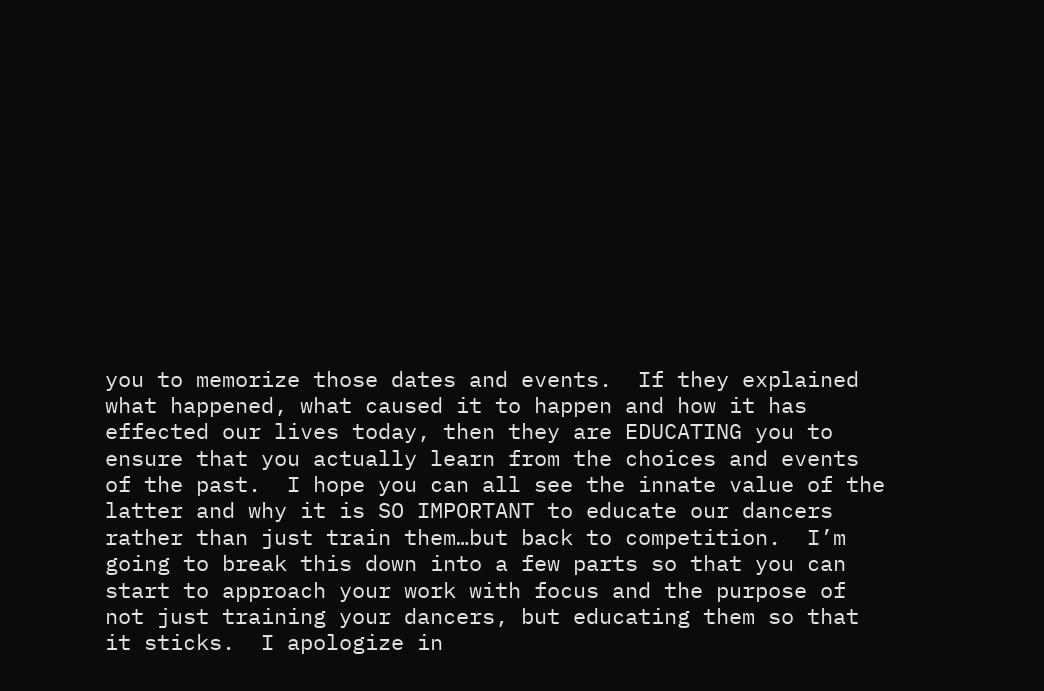you to memorize those dates and events.  If they explained what happened, what caused it to happen and how it has effected our lives today, then they are EDUCATING you to ensure that you actually learn from the choices and events of the past.  I hope you can all see the innate value of the latter and why it is SO IMPORTANT to educate our dancers rather than just train them…but back to competition.  I’m going to break this down into a few parts so that you can start to approach your work with focus and the purpose of not just training your dancers, but educating them so that it sticks.  I apologize in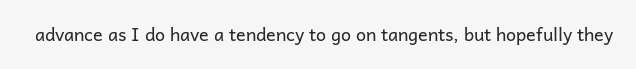advance as I do have a tendency to go on tangents, but hopefully they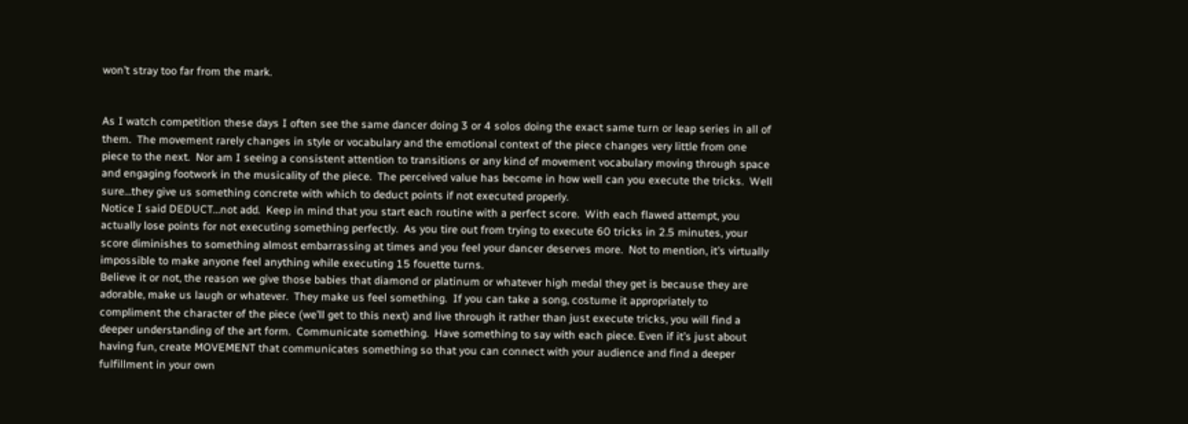won’t stray too far from the mark.


As I watch competition these days I often see the same dancer doing 3 or 4 solos doing the exact same turn or leap series in all of them.  The movement rarely changes in style or vocabulary and the emotional context of the piece changes very little from one piece to the next.  Nor am I seeing a consistent attention to transitions or any kind of movement vocabulary moving through space and engaging footwork in the musicality of the piece.  The perceived value has become in how well can you execute the tricks.  Well sure…they give us something concrete with which to deduct points if not executed properly.
Notice I said DEDUCT…not add.  Keep in mind that you start each routine with a perfect score.  With each flawed attempt, you actually lose points for not executing something perfectly.  As you tire out from trying to execute 60 tricks in 2.5 minutes, your score diminishes to something almost embarrassing at times and you feel your dancer deserves more.  Not to mention, it’s virtually impossible to make anyone feel anything while executing 15 fouette turns.
Believe it or not, the reason we give those babies that diamond or platinum or whatever high medal they get is because they are adorable, make us laugh or whatever.  They make us feel something.  If you can take a song, costume it appropriately to compliment the character of the piece (we’ll get to this next) and live through it rather than just execute tricks, you will find a deeper understanding of the art form.  Communicate something.  Have something to say with each piece. Even if it’s just about having fun, create MOVEMENT that communicates something so that you can connect with your audience and find a deeper fulfillment in your own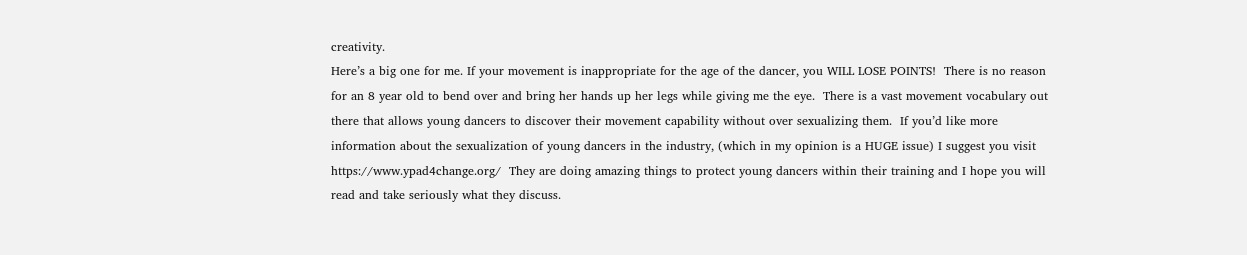creativity.
Here’s a big one for me. If your movement is inappropriate for the age of the dancer, you WILL LOSE POINTS!  There is no reason for an 8 year old to bend over and bring her hands up her legs while giving me the eye.  There is a vast movement vocabulary out there that allows young dancers to discover their movement capability without over sexualizing them.  If you’d like more information about the sexualization of young dancers in the industry, (which in my opinion is a HUGE issue) I suggest you visit https://www.ypad4change.org/  They are doing amazing things to protect young dancers within their training and I hope you will read and take seriously what they discuss.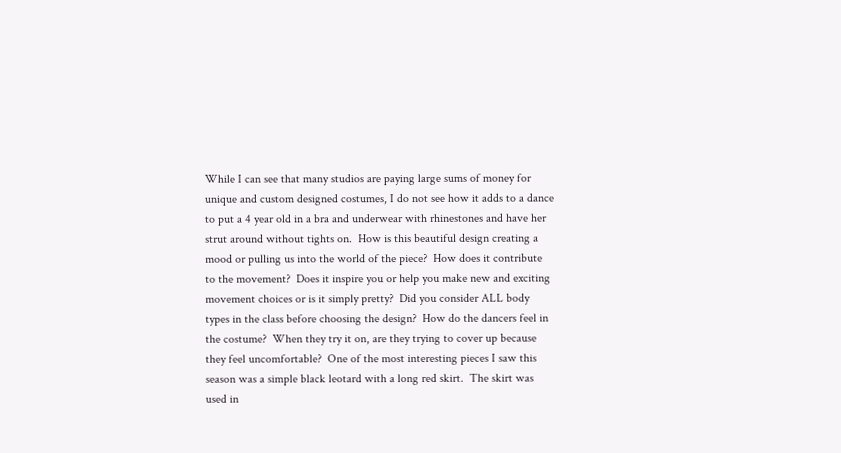While I can see that many studios are paying large sums of money for unique and custom designed costumes, I do not see how it adds to a dance to put a 4 year old in a bra and underwear with rhinestones and have her strut around without tights on.  How is this beautiful design creating a mood or pulling us into the world of the piece?  How does it contribute to the movement?  Does it inspire you or help you make new and exciting movement choices or is it simply pretty?  Did you consider ALL body types in the class before choosing the design?  How do the dancers feel in the costume?  When they try it on, are they trying to cover up because they feel uncomfortable?  One of the most interesting pieces I saw this season was a simple black leotard with a long red skirt.  The skirt was used in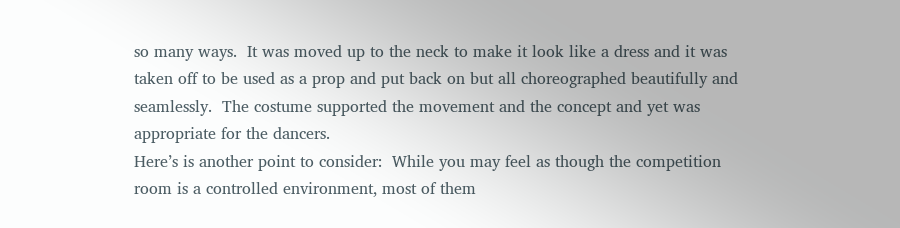so many ways.  It was moved up to the neck to make it look like a dress and it was taken off to be used as a prop and put back on but all choreographed beautifully and seamlessly.  The costume supported the movement and the concept and yet was appropriate for the dancers.
Here’s is another point to consider:  While you may feel as though the competition room is a controlled environment, most of them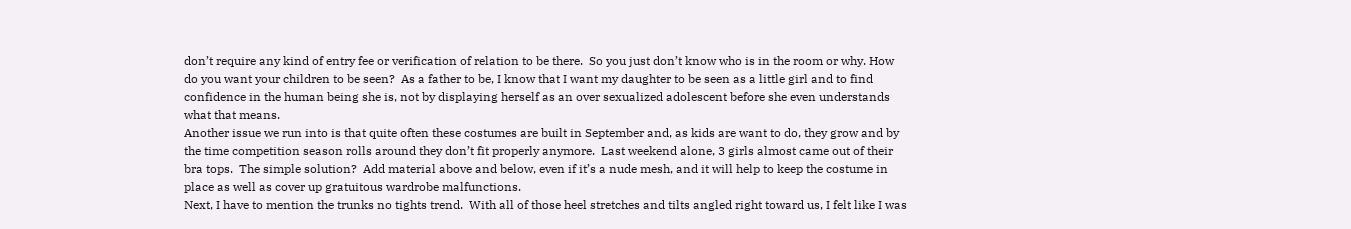don’t require any kind of entry fee or verification of relation to be there.  So you just don’t know who is in the room or why. How do you want your children to be seen?  As a father to be, I know that I want my daughter to be seen as a little girl and to find confidence in the human being she is, not by displaying herself as an over sexualized adolescent before she even understands what that means.
Another issue we run into is that quite often these costumes are built in September and, as kids are want to do, they grow and by the time competition season rolls around they don’t fit properly anymore.  Last weekend alone, 3 girls almost came out of their bra tops.  The simple solution?  Add material above and below, even if it’s a nude mesh, and it will help to keep the costume in place as well as cover up gratuitous wardrobe malfunctions.
Next, I have to mention the trunks no tights trend.  With all of those heel stretches and tilts angled right toward us, I felt like I was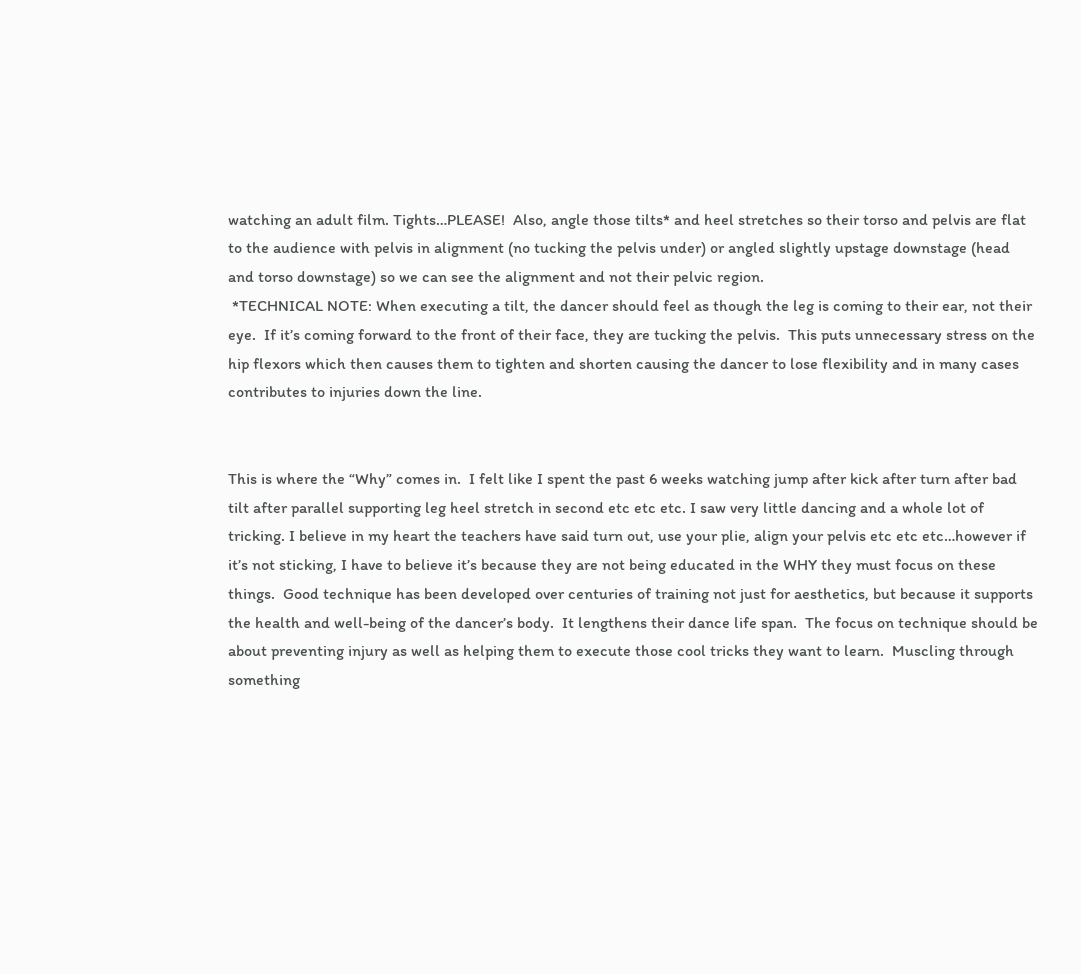watching an adult film. Tights…PLEASE!  Also, angle those tilts* and heel stretches so their torso and pelvis are flat to the audience with pelvis in alignment (no tucking the pelvis under) or angled slightly upstage downstage (head and torso downstage) so we can see the alignment and not their pelvic region.
 *TECHNICAL NOTE: When executing a tilt, the dancer should feel as though the leg is coming to their ear, not their eye.  If it’s coming forward to the front of their face, they are tucking the pelvis.  This puts unnecessary stress on the hip flexors which then causes them to tighten and shorten causing the dancer to lose flexibility and in many cases contributes to injuries down the line.


This is where the “Why” comes in.  I felt like I spent the past 6 weeks watching jump after kick after turn after bad tilt after parallel supporting leg heel stretch in second etc etc etc. I saw very little dancing and a whole lot of tricking. I believe in my heart the teachers have said turn out, use your plie, align your pelvis etc etc etc…however if it’s not sticking, I have to believe it’s because they are not being educated in the WHY they must focus on these things.  Good technique has been developed over centuries of training not just for aesthetics, but because it supports the health and well-being of the dancer’s body.  It lengthens their dance life span.  The focus on technique should be about preventing injury as well as helping them to execute those cool tricks they want to learn.  Muscling through something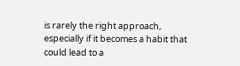is rarely the right approach, especially if it becomes a habit that could lead to a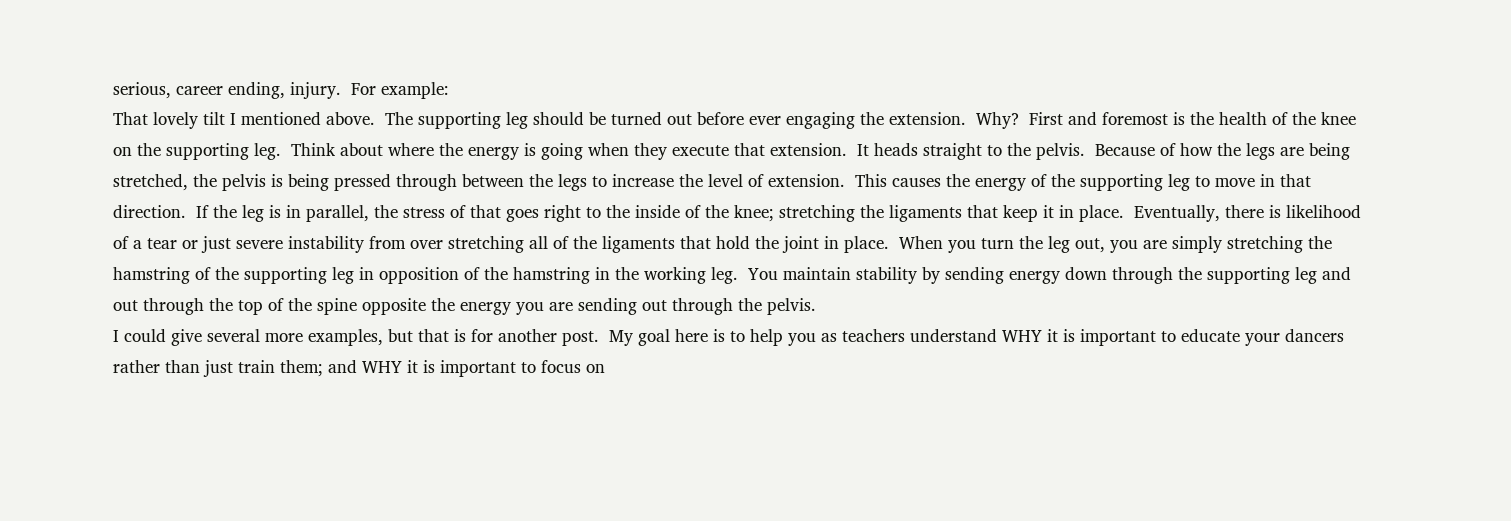serious, career ending, injury.  For example:
That lovely tilt I mentioned above.  The supporting leg should be turned out before ever engaging the extension.  Why?  First and foremost is the health of the knee on the supporting leg.  Think about where the energy is going when they execute that extension.  It heads straight to the pelvis.  Because of how the legs are being stretched, the pelvis is being pressed through between the legs to increase the level of extension.  This causes the energy of the supporting leg to move in that direction.  If the leg is in parallel, the stress of that goes right to the inside of the knee; stretching the ligaments that keep it in place.  Eventually, there is likelihood of a tear or just severe instability from over stretching all of the ligaments that hold the joint in place.  When you turn the leg out, you are simply stretching the hamstring of the supporting leg in opposition of the hamstring in the working leg.  You maintain stability by sending energy down through the supporting leg and out through the top of the spine opposite the energy you are sending out through the pelvis.
I could give several more examples, but that is for another post.  My goal here is to help you as teachers understand WHY it is important to educate your dancers rather than just train them; and WHY it is important to focus on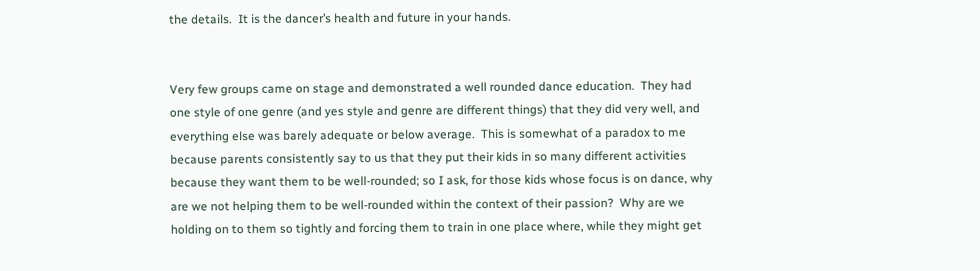the details.  It is the dancer’s health and future in your hands.


Very few groups came on stage and demonstrated a well rounded dance education.  They had one style of one genre (and yes style and genre are different things) that they did very well, and everything else was barely adequate or below average.  This is somewhat of a paradox to me because parents consistently say to us that they put their kids in so many different activities because they want them to be well-rounded; so I ask, for those kids whose focus is on dance, why are we not helping them to be well-rounded within the context of their passion?  Why are we holding on to them so tightly and forcing them to train in one place where, while they might get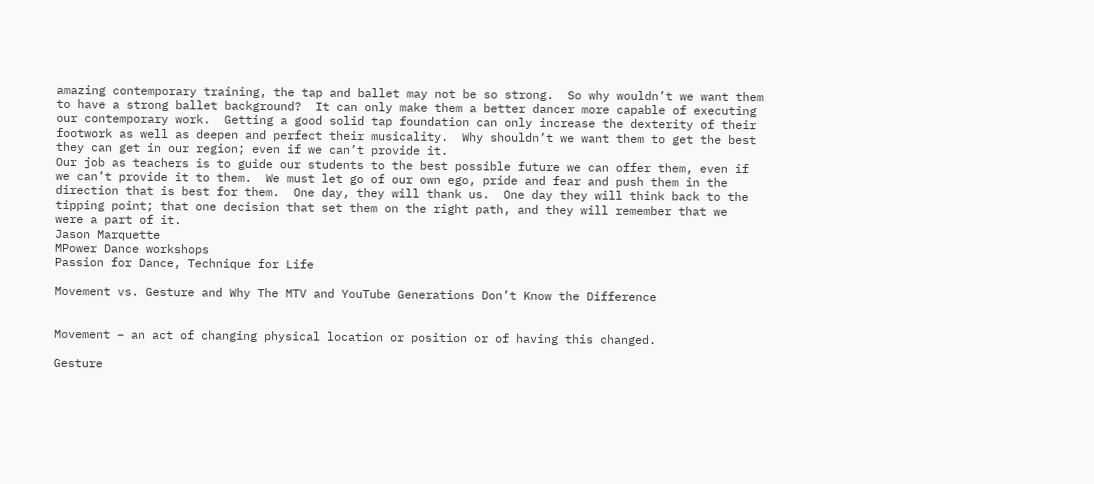amazing contemporary training, the tap and ballet may not be so strong.  So why wouldn’t we want them to have a strong ballet background?  It can only make them a better dancer more capable of executing our contemporary work.  Getting a good solid tap foundation can only increase the dexterity of their footwork as well as deepen and perfect their musicality.  Why shouldn’t we want them to get the best they can get in our region; even if we can’t provide it.
Our job as teachers is to guide our students to the best possible future we can offer them, even if we can’t provide it to them.  We must let go of our own ego, pride and fear and push them in the direction that is best for them.  One day, they will thank us.  One day they will think back to the tipping point; that one decision that set them on the right path, and they will remember that we  were a part of it.
Jason Marquette
MPower Dance workshops
Passion for Dance, Technique for Life

Movement vs. Gesture and Why The MTV and YouTube Generations Don’t Know the Difference


Movement – an act of changing physical location or position or of having this changed.

Gesture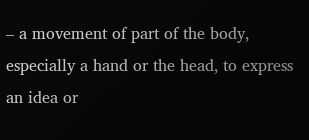– a movement of part of the body, especially a hand or the head, to express an idea or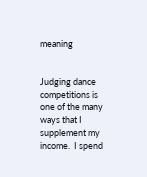meaning


Judging dance competitions is one of the many ways that I supplement my income.  I spend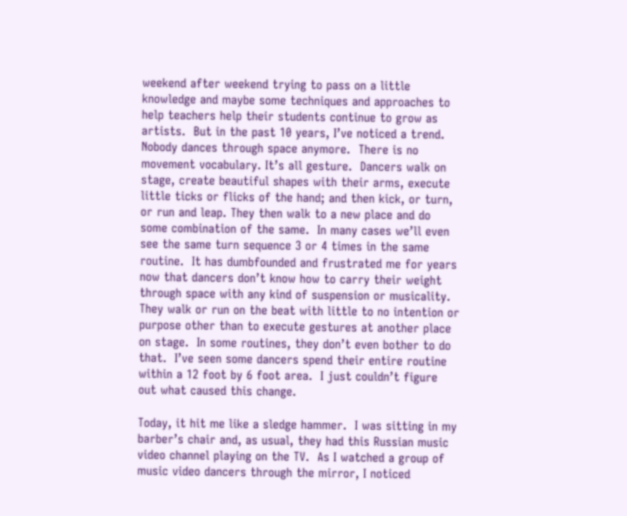weekend after weekend trying to pass on a little knowledge and maybe some techniques and approaches to help teachers help their students continue to grow as artists.  But in the past 10 years, I’ve noticed a trend. Nobody dances through space anymore.  There is no movement vocabulary. It’s all gesture.  Dancers walk on stage, create beautiful shapes with their arms, execute little ticks or flicks of the hand; and then kick, or turn, or run and leap. They then walk to a new place and do some combination of the same.  In many cases we’ll even see the same turn sequence 3 or 4 times in the same routine.  It has dumbfounded and frustrated me for years now that dancers don’t know how to carry their weight through space with any kind of suspension or musicality. They walk or run on the beat with little to no intention or purpose other than to execute gestures at another place on stage.  In some routines, they don’t even bother to do that.  I’ve seen some dancers spend their entire routine within a 12 foot by 6 foot area.  I just couldn’t figure out what caused this change.

Today, it hit me like a sledge hammer.  I was sitting in my barber’s chair and, as usual, they had this Russian music video channel playing on the TV.  As I watched a group of music video dancers through the mirror, I noticed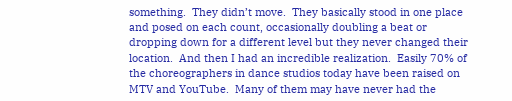something.  They didn’t move.  They basically stood in one place and posed on each count, occasionally doubling a beat or dropping down for a different level but they never changed their location.  And then I had an incredible realization.  Easily 70% of the choreographers in dance studios today have been raised on MTV and YouTube.  Many of them may have never had the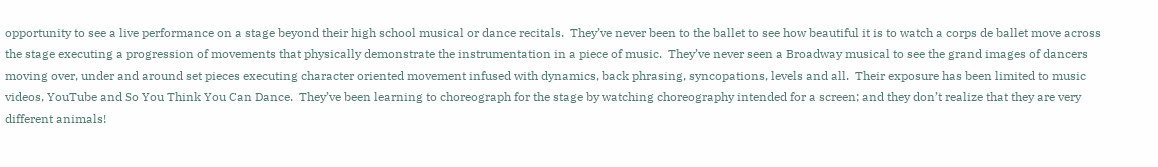opportunity to see a live performance on a stage beyond their high school musical or dance recitals.  They’ve never been to the ballet to see how beautiful it is to watch a corps de ballet move across the stage executing a progression of movements that physically demonstrate the instrumentation in a piece of music.  They’ve never seen a Broadway musical to see the grand images of dancers moving over, under and around set pieces executing character oriented movement infused with dynamics, back phrasing, syncopations, levels and all.  Their exposure has been limited to music videos, YouTube and So You Think You Can Dance.  They’ve been learning to choreograph for the stage by watching choreography intended for a screen; and they don’t realize that they are very different animals!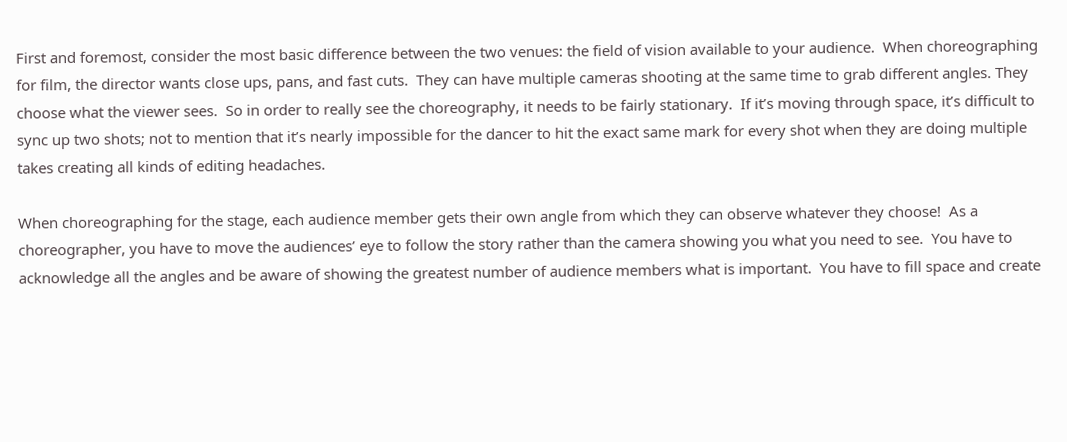First and foremost, consider the most basic difference between the two venues: the field of vision available to your audience.  When choreographing for film, the director wants close ups, pans, and fast cuts.  They can have multiple cameras shooting at the same time to grab different angles. They choose what the viewer sees.  So in order to really see the choreography, it needs to be fairly stationary.  If it’s moving through space, it’s difficult to sync up two shots; not to mention that it’s nearly impossible for the dancer to hit the exact same mark for every shot when they are doing multiple takes creating all kinds of editing headaches.

When choreographing for the stage, each audience member gets their own angle from which they can observe whatever they choose!  As a choreographer, you have to move the audiences’ eye to follow the story rather than the camera showing you what you need to see.  You have to acknowledge all the angles and be aware of showing the greatest number of audience members what is important.  You have to fill space and create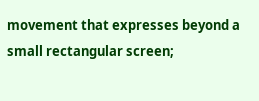movement that expresses beyond a small rectangular screen;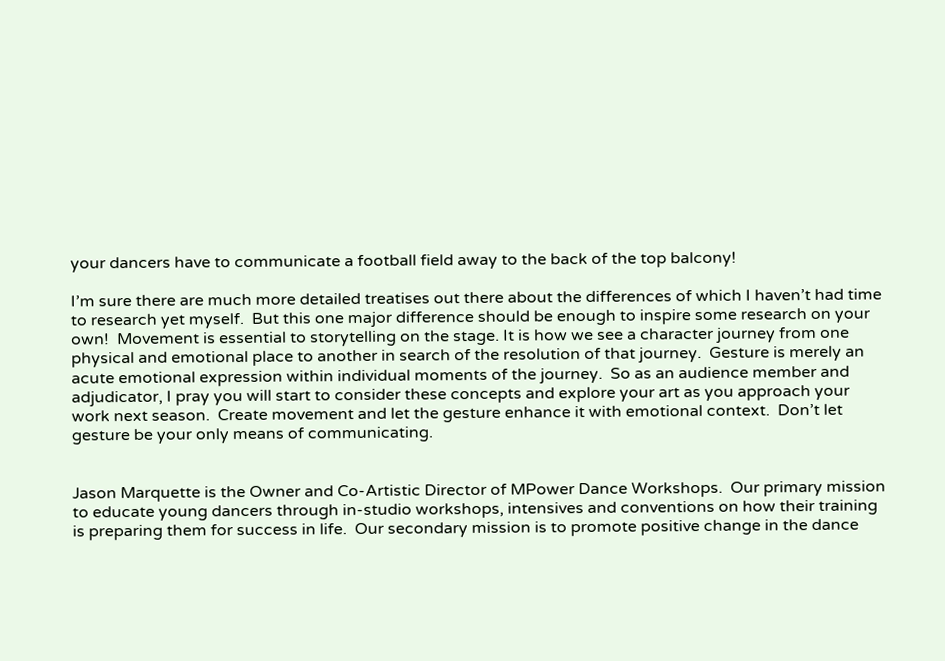your dancers have to communicate a football field away to the back of the top balcony!

I’m sure there are much more detailed treatises out there about the differences of which I haven’t had time to research yet myself.  But this one major difference should be enough to inspire some research on your own!  Movement is essential to storytelling on the stage. It is how we see a character journey from one physical and emotional place to another in search of the resolution of that journey.  Gesture is merely an acute emotional expression within individual moments of the journey.  So as an audience member and adjudicator, I pray you will start to consider these concepts and explore your art as you approach your work next season.  Create movement and let the gesture enhance it with emotional context.  Don’t let gesture be your only means of communicating.


Jason Marquette is the Owner and Co-Artistic Director of MPower Dance Workshops.  Our primary mission to educate young dancers through in-studio workshops, intensives and conventions on how their training is preparing them for success in life.  Our secondary mission is to promote positive change in the dance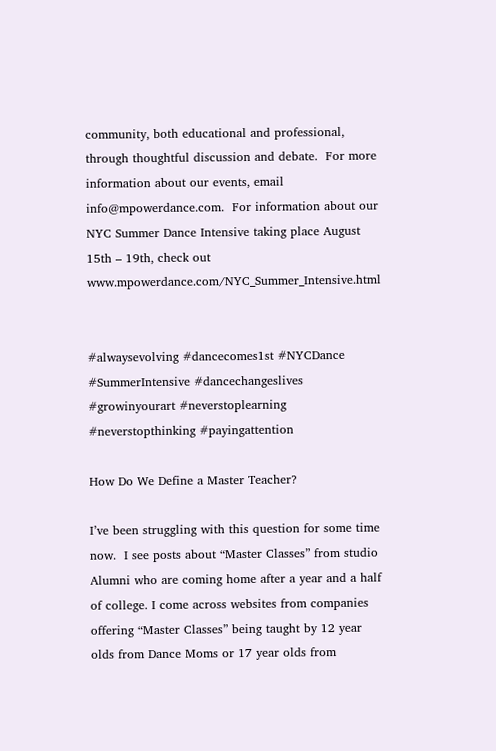community, both educational and professional, through thoughtful discussion and debate.  For more information about our events, email info@mpowerdance.com.  For information about our NYC Summer Dance Intensive taking place August 15th – 19th, check out www.mpowerdance.com/NYC_Summer_Intensive.html


#alwaysevolving #dancecomes1st #NYCDance #SummerIntensive #dancechangeslives #growinyourart #neverstoplearning #neverstopthinking #payingattention

How Do We Define a Master Teacher?

I’ve been struggling with this question for some time now.  I see posts about “Master Classes” from studio Alumni who are coming home after a year and a half of college. I come across websites from companies offering “Master Classes” being taught by 12 year olds from Dance Moms or 17 year olds from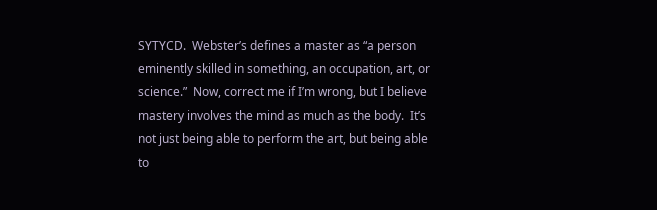SYTYCD.  Webster’s defines a master as “a person eminently skilled in something, an occupation, art, or science.”  Now, correct me if I’m wrong, but I believe mastery involves the mind as much as the body.  It’s not just being able to perform the art, but being able to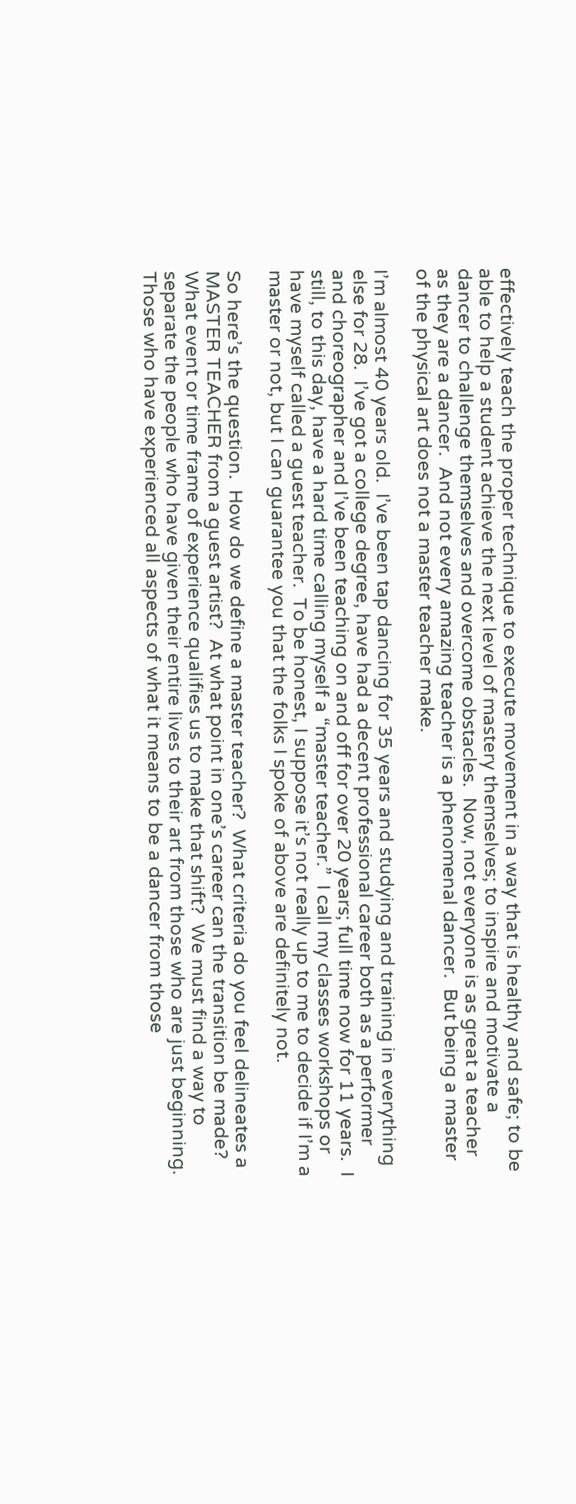effectively teach the proper technique to execute movement in a way that is healthy and safe; to be able to help a student achieve the next level of mastery themselves; to inspire and motivate a dancer to challenge themselves and overcome obstacles.  Now, not everyone is as great a teacher as they are a dancer.  And not every amazing teacher is a phenomenal dancer.  But being a master of the physical art does not a master teacher make.

I’m almost 40 years old.  I’ve been tap dancing for 35 years and studying and training in everything else for 28.  I’ve got a college degree, have had a decent professional career both as a performer and choreographer and I’ve been teaching on and off for over 20 years; full time now for 11 years.  I still, to this day, have a hard time calling myself a “master teacher.”  I call my classes workshops or have myself called a guest teacher.  To be honest, I suppose it’s not really up to me to decide if I’m a master or not, but I can guarantee you that the folks I spoke of above are definitely not.

So here’s the question.  How do we define a master teacher?  What criteria do you feel delineates a MASTER TEACHER from a guest artist?  At what point in one’s career can the transition be made?  What event or time frame of experience qualifies us to make that shift?  We must find a way to separate the people who have given their entire lives to their art from those who are just beginning.  Those who have experienced all aspects of what it means to be a dancer from those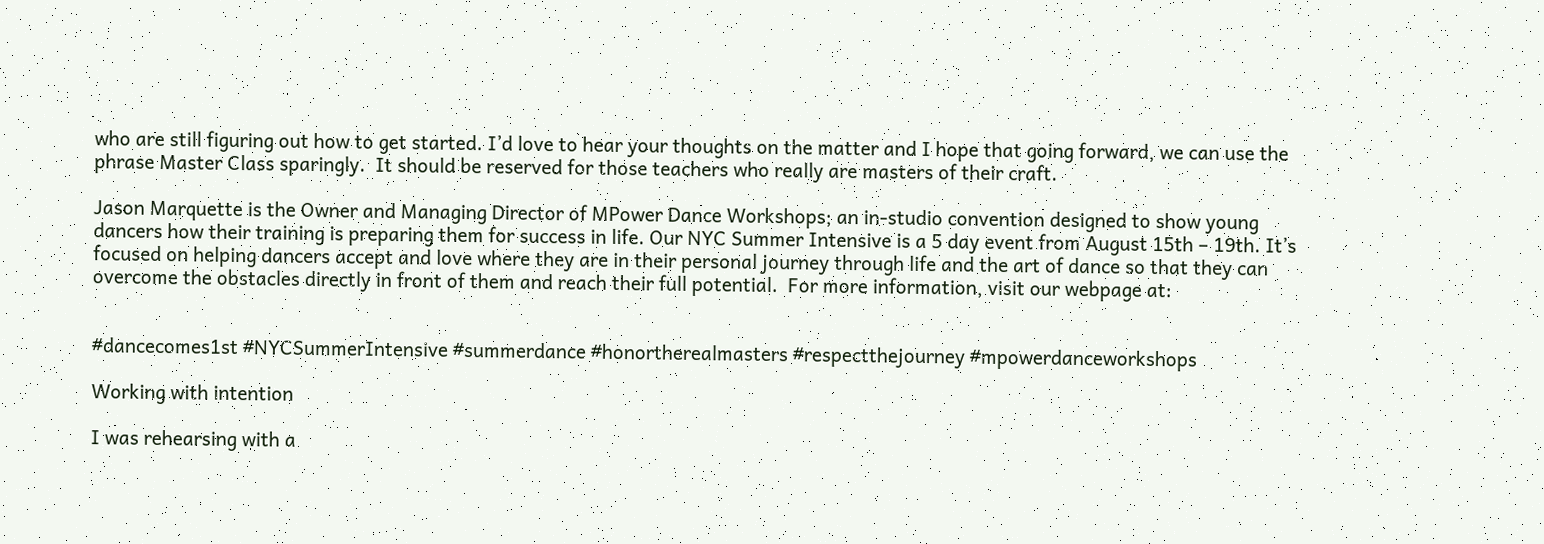who are still figuring out how to get started. I’d love to hear your thoughts on the matter and I hope that going forward, we can use the phrase Master Class sparingly.  It should be reserved for those teachers who really are masters of their craft.

Jason Marquette is the Owner and Managing Director of MPower Dance Workshops; an in-studio convention designed to show young dancers how their training is preparing them for success in life. Our NYC Summer Intensive is a 5 day event from August 15th – 19th. It’s focused on helping dancers accept and love where they are in their personal journey through life and the art of dance so that they can overcome the obstacles directly in front of them and reach their full potential.  For more information, visit our webpage at:


#dancecomes1st #NYCSummerIntensive #summerdance #honortherealmasters #respectthejourney #mpowerdanceworkshops

Working with intention

I was rehearsing with a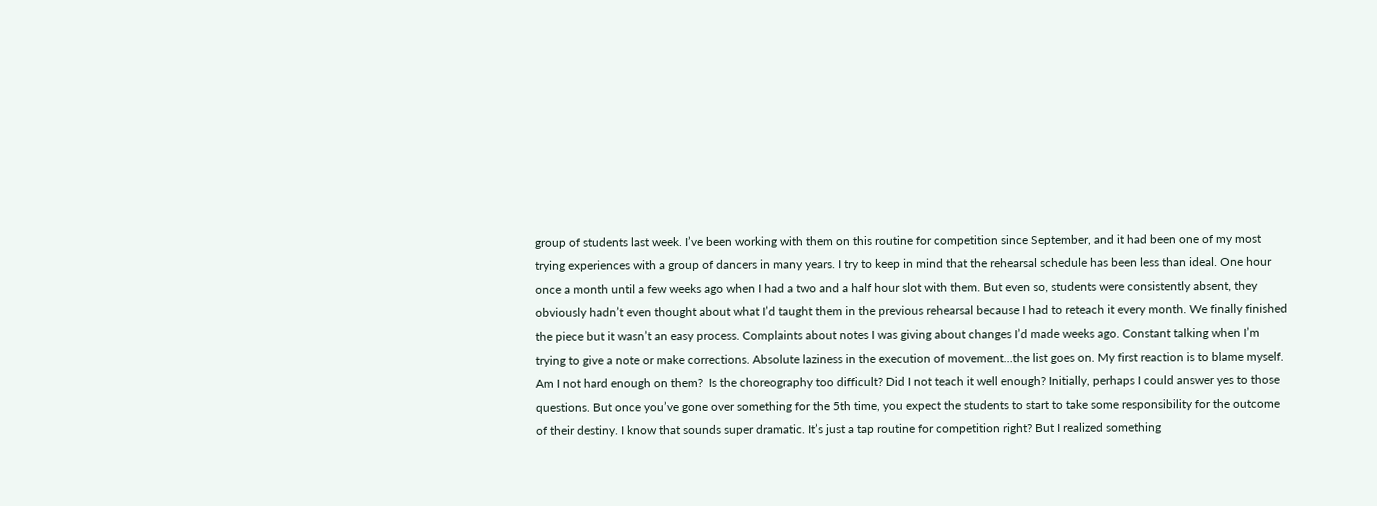group of students last week. I’ve been working with them on this routine for competition since September, and it had been one of my most trying experiences with a group of dancers in many years. I try to keep in mind that the rehearsal schedule has been less than ideal. One hour once a month until a few weeks ago when I had a two and a half hour slot with them. But even so, students were consistently absent, they obviously hadn’t even thought about what I’d taught them in the previous rehearsal because I had to reteach it every month. We finally finished the piece but it wasn’t an easy process. Complaints about notes I was giving about changes I’d made weeks ago. Constant talking when I’m trying to give a note or make corrections. Absolute laziness in the execution of movement…the list goes on. My first reaction is to blame myself. Am I not hard enough on them?  Is the choreography too difficult? Did I not teach it well enough? Initially, perhaps I could answer yes to those questions. But once you’ve gone over something for the 5th time, you expect the students to start to take some responsibility for the outcome of their destiny. I know that sounds super dramatic. It’s just a tap routine for competition right? But I realized something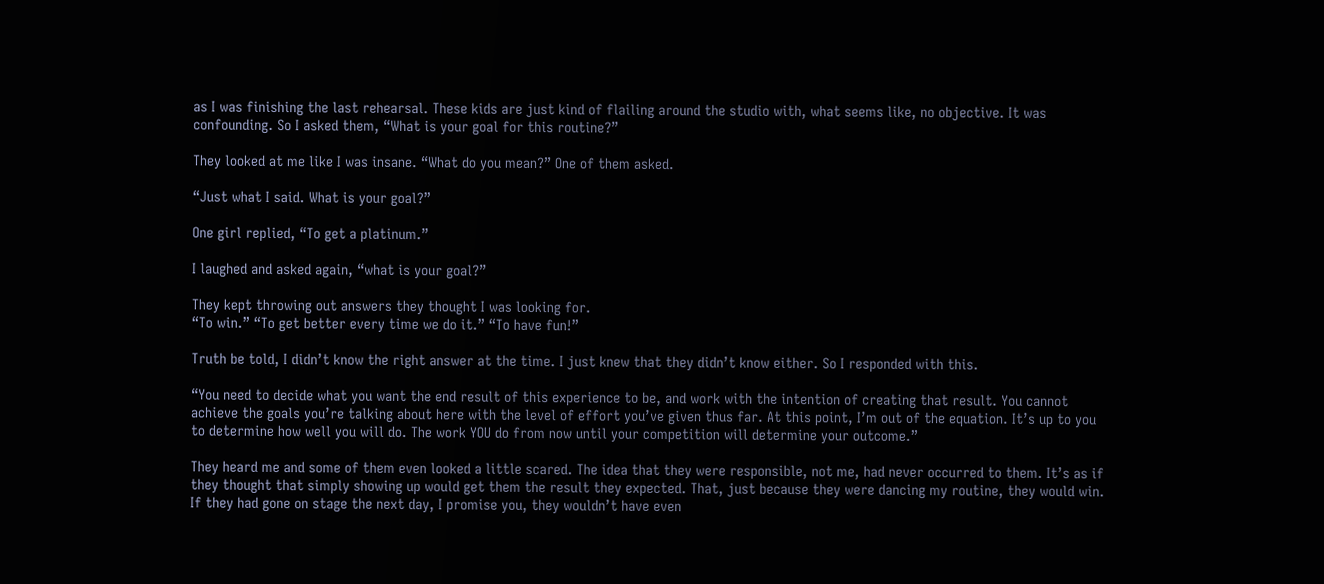as I was finishing the last rehearsal. These kids are just kind of flailing around the studio with, what seems like, no objective. It was confounding. So I asked them, “What is your goal for this routine?”

They looked at me like I was insane. “What do you mean?” One of them asked.

“Just what I said. What is your goal?”

One girl replied, “To get a platinum.”

I laughed and asked again, “what is your goal?”

They kept throwing out answers they thought I was looking for.
“To win.” “To get better every time we do it.” “To have fun!”

Truth be told, I didn’t know the right answer at the time. I just knew that they didn’t know either. So I responded with this.

“You need to decide what you want the end result of this experience to be, and work with the intention of creating that result. You cannot achieve the goals you’re talking about here with the level of effort you’ve given thus far. At this point, I’m out of the equation. It’s up to you to determine how well you will do. The work YOU do from now until your competition will determine your outcome.”

They heard me and some of them even looked a little scared. The idea that they were responsible, not me, had never occurred to them. It’s as if they thought that simply showing up would get them the result they expected. That, just because they were dancing my routine, they would win. If they had gone on stage the next day, I promise you, they wouldn’t have even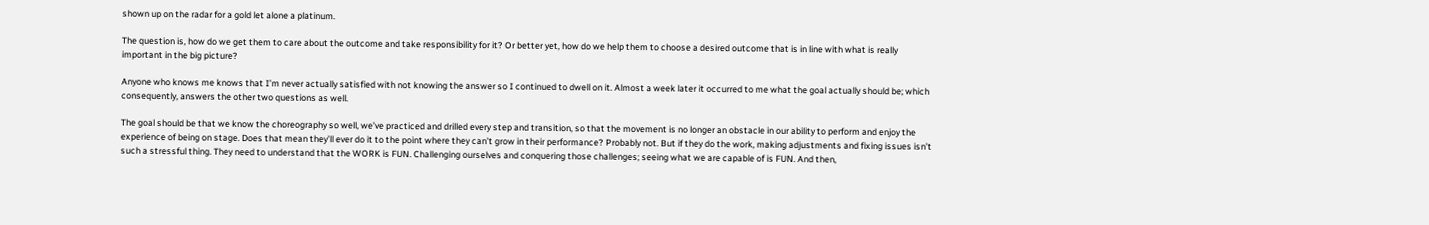shown up on the radar for a gold let alone a platinum.

The question is, how do we get them to care about the outcome and take responsibility for it? Or better yet, how do we help them to choose a desired outcome that is in line with what is really important in the big picture?

Anyone who knows me knows that I’m never actually satisfied with not knowing the answer so I continued to dwell on it. Almost a week later it occurred to me what the goal actually should be; which consequently, answers the other two questions as well.

The goal should be that we know the choreography so well, we’ve practiced and drilled every step and transition, so that the movement is no longer an obstacle in our ability to perform and enjoy the experience of being on stage. Does that mean they’ll ever do it to the point where they can’t grow in their performance? Probably not. But if they do the work, making adjustments and fixing issues isn’t such a stressful thing. They need to understand that the WORK is FUN. Challenging ourselves and conquering those challenges; seeing what we are capable of is FUN. And then,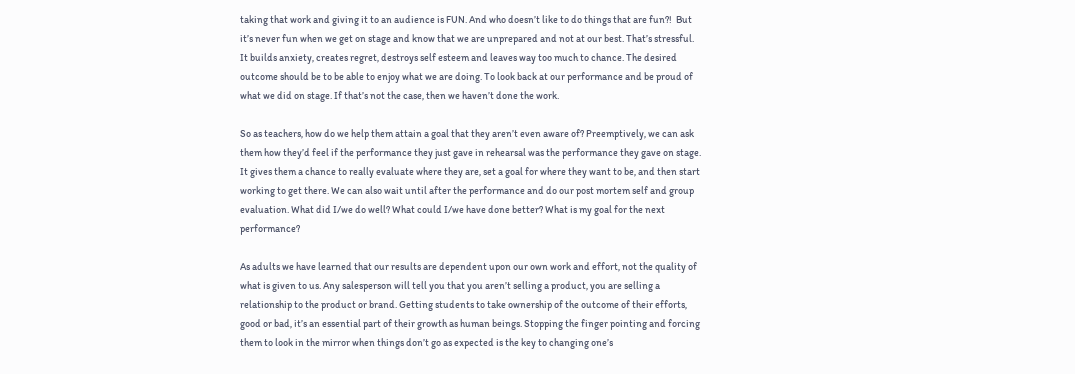taking that work and giving it to an audience is FUN. And who doesn’t like to do things that are fun?!  But it’s never fun when we get on stage and know that we are unprepared and not at our best. That’s stressful. It builds anxiety, creates regret, destroys self esteem and leaves way too much to chance. The desired outcome should be to be able to enjoy what we are doing. To look back at our performance and be proud of what we did on stage. If that’s not the case, then we haven’t done the work.

So as teachers, how do we help them attain a goal that they aren’t even aware of? Preemptively, we can ask them how they’d feel if the performance they just gave in rehearsal was the performance they gave on stage. It gives them a chance to really evaluate where they are, set a goal for where they want to be, and then start working to get there. We can also wait until after the performance and do our post mortem self and group evaluation. What did I/we do well? What could I/we have done better? What is my goal for the next performance?

As adults we have learned that our results are dependent upon our own work and effort, not the quality of what is given to us. Any salesperson will tell you that you aren’t selling a product, you are selling a relationship to the product or brand. Getting students to take ownership of the outcome of their efforts, good or bad, it’s an essential part of their growth as human beings. Stopping the finger pointing and forcing them to look in the mirror when things don’t go as expected is the key to changing one’s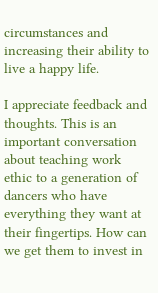circumstances and increasing their ability to live a happy life.

I appreciate feedback and thoughts. This is an important conversation about teaching work ethic to a generation of dancers who have everything they want at their fingertips. How can we get them to invest in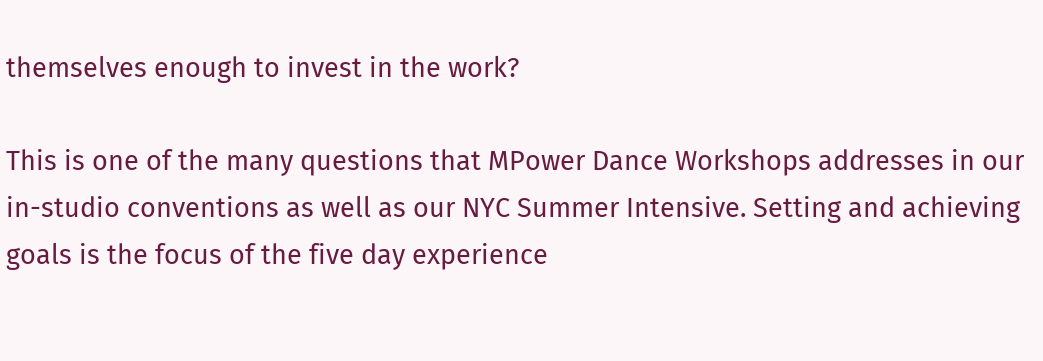themselves enough to invest in the work?

This is one of the many questions that MPower Dance Workshops addresses in our in-studio conventions as well as our NYC Summer Intensive. Setting and achieving goals is the focus of the five day experience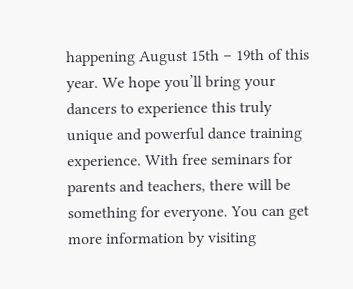happening August 15th – 19th of this year. We hope you’ll bring your dancers to experience this truly unique and powerful dance training experience. With free seminars for parents and teachers, there will be something for everyone. You can get more information by visiting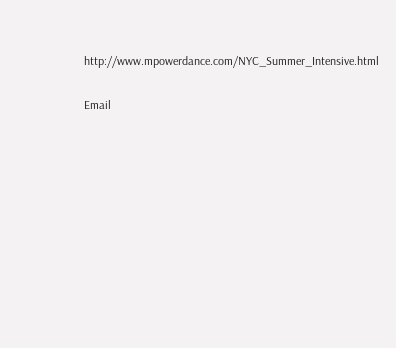http://www.mpowerdance.com/NYC_Summer_Intensive.html

Email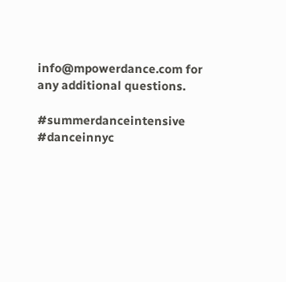info@mpowerdance.com for any additional questions.

#summerdanceintensive #danceinnyc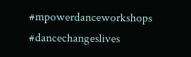#mpowerdanceworkshops #dancechangeslives